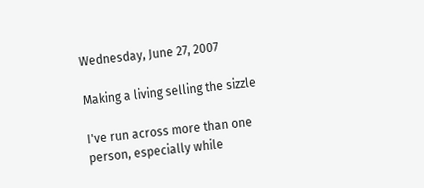Wednesday, June 27, 2007

Making a living selling the sizzle

I've run across more than one person, especially while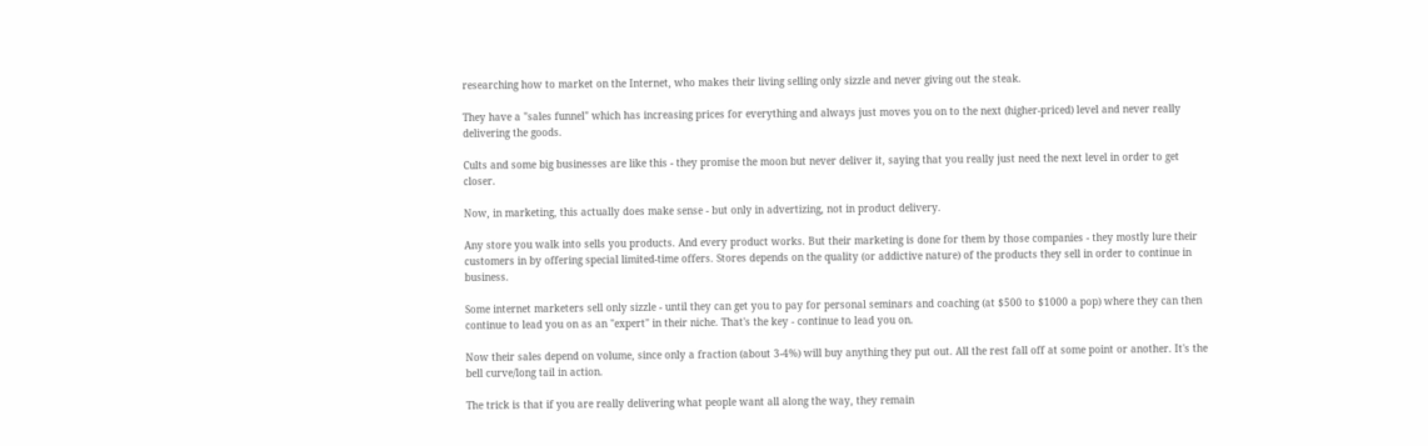researching how to market on the Internet, who makes their living selling only sizzle and never giving out the steak.

They have a "sales funnel" which has increasing prices for everything and always just moves you on to the next (higher-priced) level and never really delivering the goods.

Cults and some big businesses are like this - they promise the moon but never deliver it, saying that you really just need the next level in order to get closer.

Now, in marketing, this actually does make sense - but only in advertizing, not in product delivery.

Any store you walk into sells you products. And every product works. But their marketing is done for them by those companies - they mostly lure their customers in by offering special limited-time offers. Stores depends on the quality (or addictive nature) of the products they sell in order to continue in business.

Some internet marketers sell only sizzle - until they can get you to pay for personal seminars and coaching (at $500 to $1000 a pop) where they can then continue to lead you on as an "expert" in their niche. That's the key - continue to lead you on.

Now their sales depend on volume, since only a fraction (about 3-4%) will buy anything they put out. All the rest fall off at some point or another. It's the bell curve/long tail in action.

The trick is that if you are really delivering what people want all along the way, they remain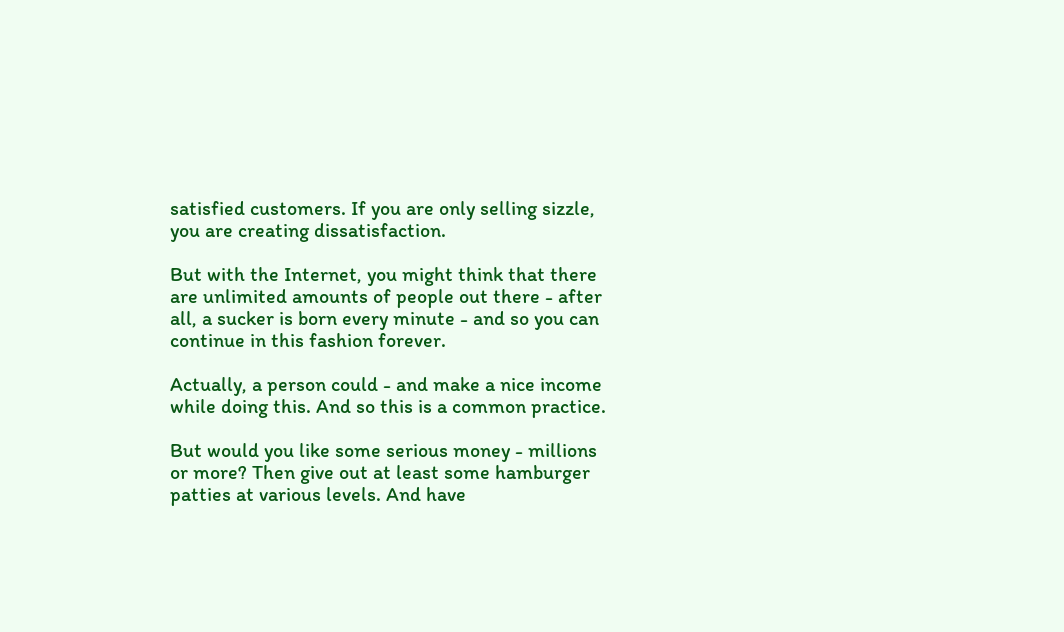satisfied customers. If you are only selling sizzle, you are creating dissatisfaction.

But with the Internet, you might think that there are unlimited amounts of people out there - after all, a sucker is born every minute - and so you can continue in this fashion forever.

Actually, a person could - and make a nice income while doing this. And so this is a common practice.

But would you like some serious money - millions or more? Then give out at least some hamburger patties at various levels. And have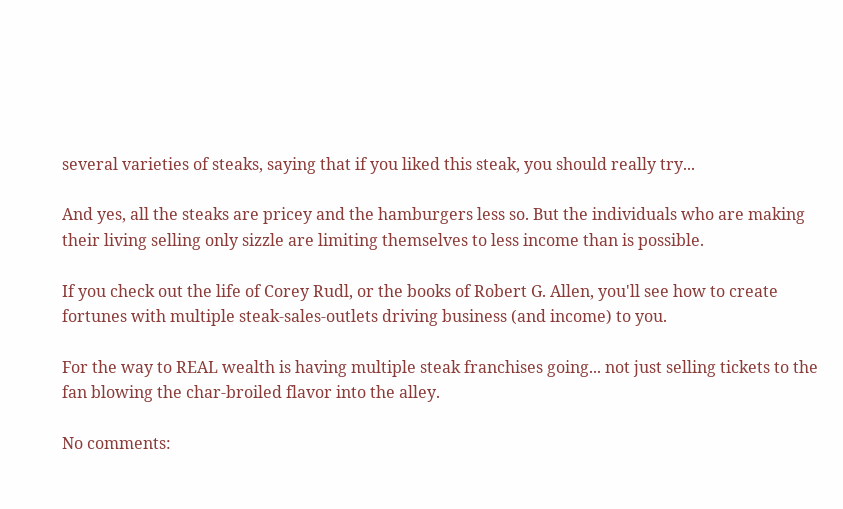several varieties of steaks, saying that if you liked this steak, you should really try...

And yes, all the steaks are pricey and the hamburgers less so. But the individuals who are making their living selling only sizzle are limiting themselves to less income than is possible.

If you check out the life of Corey Rudl, or the books of Robert G. Allen, you'll see how to create fortunes with multiple steak-sales-outlets driving business (and income) to you.

For the way to REAL wealth is having multiple steak franchises going... not just selling tickets to the fan blowing the char-broiled flavor into the alley.

No comments: